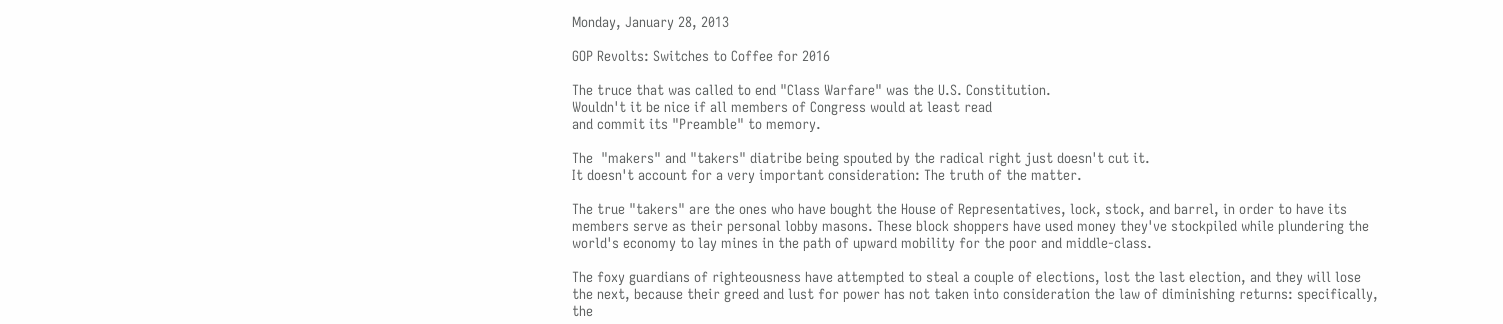Monday, January 28, 2013

GOP Revolts: Switches to Coffee for 2016

The truce that was called to end "Class Warfare" was the U.S. Constitution.
Wouldn't it be nice if all members of Congress would at least read
and commit its "Preamble" to memory.

The  "makers" and "takers" diatribe being spouted by the radical right just doesn't cut it.
It doesn't account for a very important consideration: The truth of the matter.

The true "takers" are the ones who have bought the House of Representatives, lock, stock, and barrel, in order to have its members serve as their personal lobby masons. These block shoppers have used money they've stockpiled while plundering the world's economy to lay mines in the path of upward mobility for the poor and middle-class.

The foxy guardians of righteousness have attempted to steal a couple of elections, lost the last election, and they will lose the next, because their greed and lust for power has not taken into consideration the law of diminishing returns: specifically, the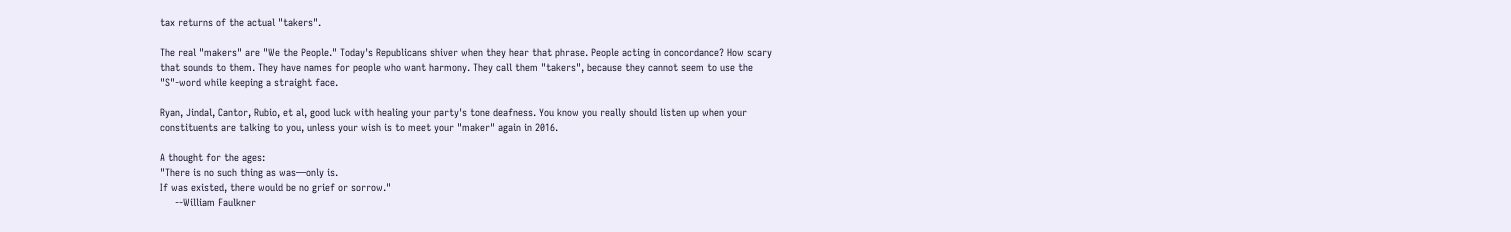tax returns of the actual "takers".

The real "makers" are "We the People." Today's Republicans shiver when they hear that phrase. People acting in concordance? How scary that sounds to them. They have names for people who want harmony. They call them "takers", because they cannot seem to use the "S"-word while keeping a straight face.

Ryan, Jindal, Cantor, Rubio, et al, good luck with healing your party's tone deafness. You know you really should listen up when your constituents are talking to you, unless your wish is to meet your "maker" again in 2016.

A thought for the ages:
"There is no such thing as was—only is.
If was existed, there would be no grief or sorrow."
     --William Faulkner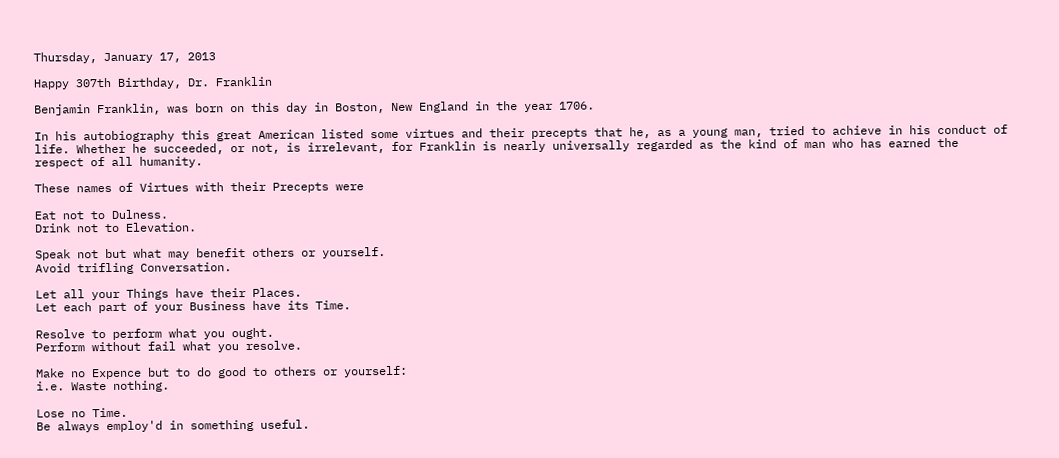Thursday, January 17, 2013

Happy 307th Birthday, Dr. Franklin

Benjamin Franklin, was born on this day in Boston, New England in the year 1706.

In his autobiography this great American listed some virtues and their precepts that he, as a young man, tried to achieve in his conduct of life. Whether he succeeded, or not, is irrelevant, for Franklin is nearly universally regarded as the kind of man who has earned the respect of all humanity.

These names of Virtues with their Precepts were

Eat not to Dulness.
Drink not to Elevation.

Speak not but what may benefit others or yourself.
Avoid trifling Conversation.

Let all your Things have their Places.
Let each part of your Business have its Time.

Resolve to perform what you ought.
Perform without fail what you resolve.

Make no Expence but to do good to others or yourself:
i.e. Waste nothing.

Lose no Time.
Be always employ'd in something useful.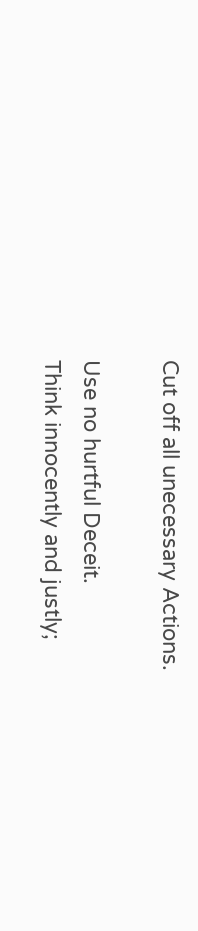Cut off all unecessary Actions.

Use no hurtful Deceit.
Think innocently and justly;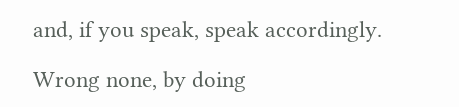and, if you speak, speak accordingly.

Wrong none, by doing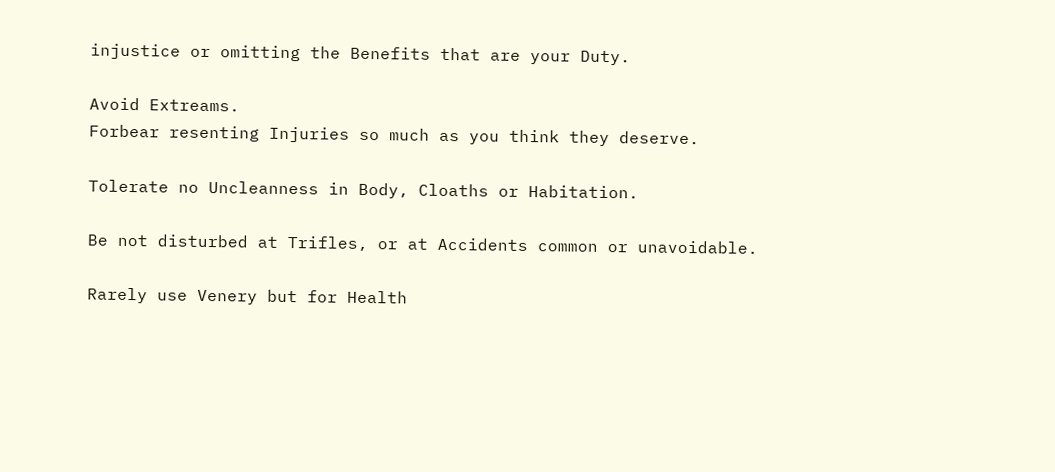injustice or omitting the Benefits that are your Duty.

Avoid Extreams.
Forbear resenting Injuries so much as you think they deserve.

Tolerate no Uncleanness in Body, Cloaths or Habitation.

Be not disturbed at Trifles, or at Accidents common or unavoidable.

Rarely use Venery but for Health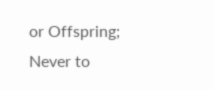or Offspring;
Never to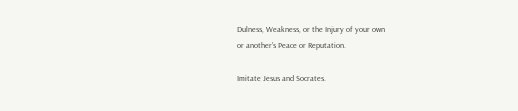Dulness, Weakness, or the Injury of your own
or another's Peace or Reputation.

Imitate Jesus and Socrates.